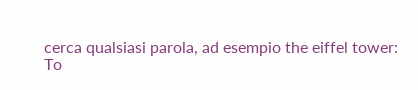cerca qualsiasi parola, ad esempio the eiffel tower:
To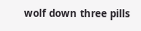wolf down three pills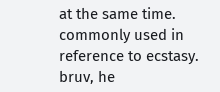at the same time. commonly used in reference to ecstasy.
bruv, he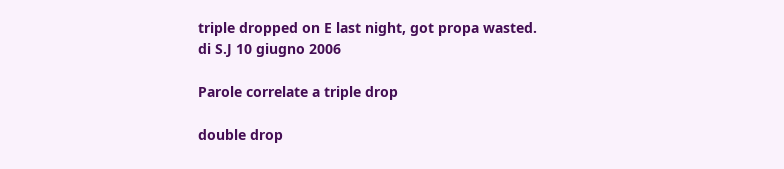triple dropped on E last night, got propa wasted.
di S.J 10 giugno 2006

Parole correlate a triple drop

double drop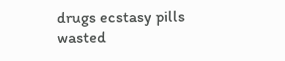drugs ecstasy pills wasted